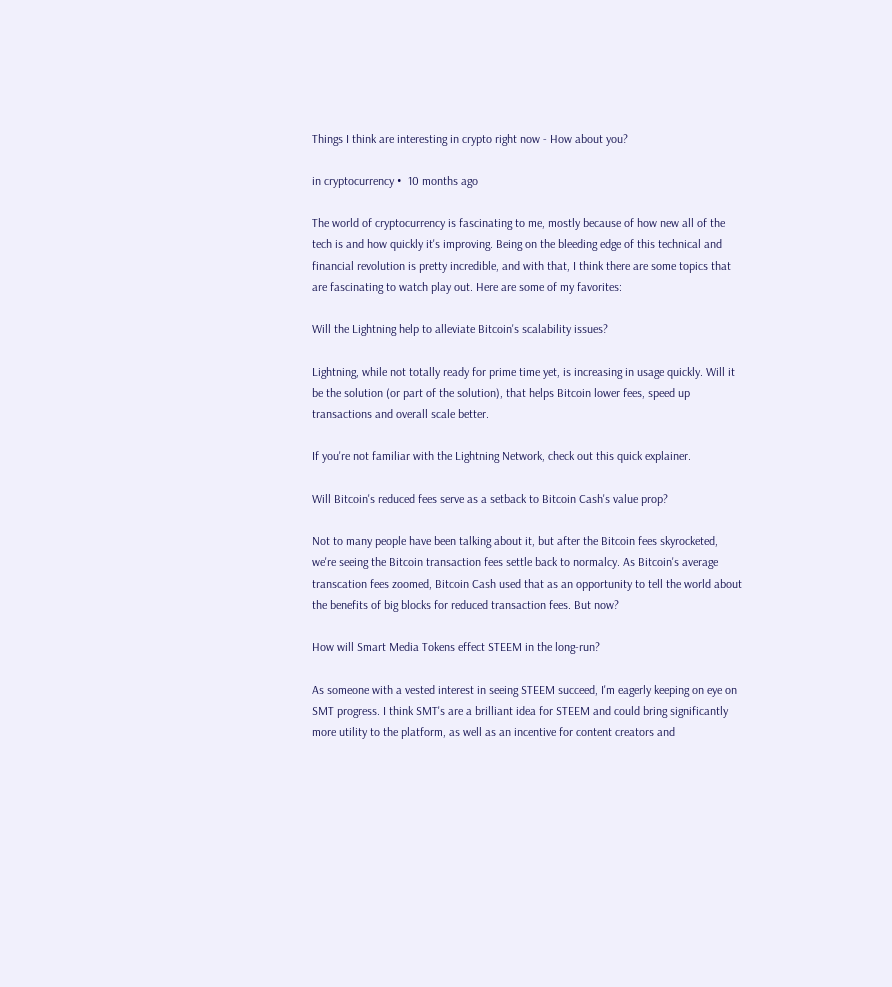Things I think are interesting in crypto right now - How about you?

in cryptocurrency •  10 months ago

The world of cryptocurrency is fascinating to me, mostly because of how new all of the tech is and how quickly it's improving. Being on the bleeding edge of this technical and financial revolution is pretty incredible, and with that, I think there are some topics that are fascinating to watch play out. Here are some of my favorites:

Will the Lightning help to alleviate Bitcoin's scalability issues?

Lightning, while not totally ready for prime time yet, is increasing in usage quickly. Will it be the solution (or part of the solution), that helps Bitcoin lower fees, speed up transactions and overall scale better.

If you're not familiar with the Lightning Network, check out this quick explainer.

Will Bitcoin's reduced fees serve as a setback to Bitcoin Cash's value prop?

Not to many people have been talking about it, but after the Bitcoin fees skyrocketed, we're seeing the Bitcoin transaction fees settle back to normalcy. As Bitcoin's average transcation fees zoomed, Bitcoin Cash used that as an opportunity to tell the world about the benefits of big blocks for reduced transaction fees. But now?

How will Smart Media Tokens effect STEEM in the long-run?

As someone with a vested interest in seeing STEEM succeed, I'm eagerly keeping on eye on SMT progress. I think SMT's are a brilliant idea for STEEM and could bring significantly more utility to the platform, as well as an incentive for content creators and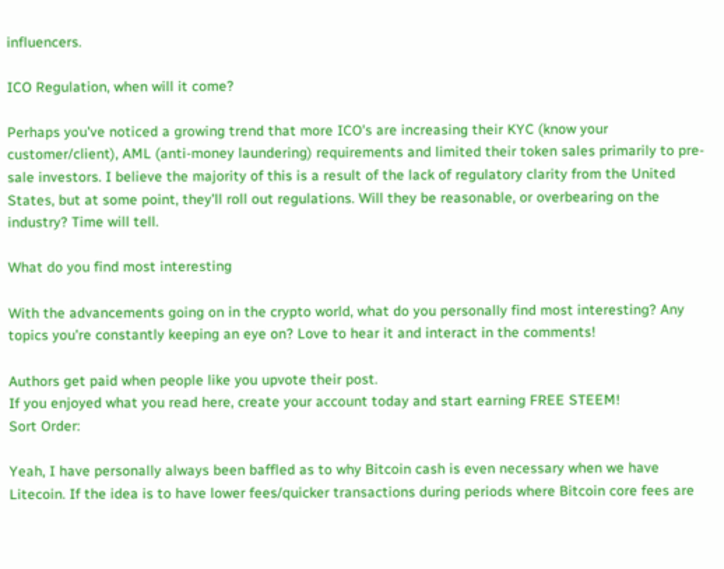influencers.

ICO Regulation, when will it come?

Perhaps you've noticed a growing trend that more ICO's are increasing their KYC (know your customer/client), AML (anti-money laundering) requirements and limited their token sales primarily to pre-sale investors. I believe the majority of this is a result of the lack of regulatory clarity from the United States, but at some point, they'll roll out regulations. Will they be reasonable, or overbearing on the industry? Time will tell.

What do you find most interesting

With the advancements going on in the crypto world, what do you personally find most interesting? Any topics you're constantly keeping an eye on? Love to hear it and interact in the comments!

Authors get paid when people like you upvote their post.
If you enjoyed what you read here, create your account today and start earning FREE STEEM!
Sort Order:

Yeah, I have personally always been baffled as to why Bitcoin cash is even necessary when we have Litecoin. If the idea is to have lower fees/quicker transactions during periods where Bitcoin core fees are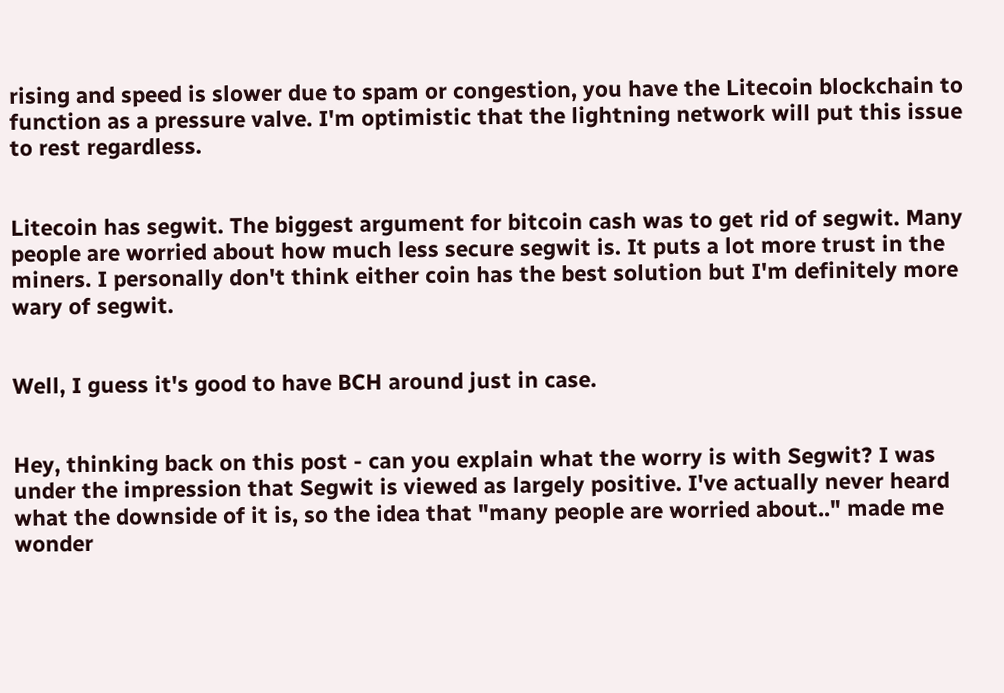rising and speed is slower due to spam or congestion, you have the Litecoin blockchain to function as a pressure valve. I'm optimistic that the lightning network will put this issue to rest regardless.


Litecoin has segwit. The biggest argument for bitcoin cash was to get rid of segwit. Many people are worried about how much less secure segwit is. It puts a lot more trust in the miners. I personally don't think either coin has the best solution but I'm definitely more wary of segwit.


Well, I guess it's good to have BCH around just in case.


Hey, thinking back on this post - can you explain what the worry is with Segwit? I was under the impression that Segwit is viewed as largely positive. I've actually never heard what the downside of it is, so the idea that "many people are worried about.." made me wonder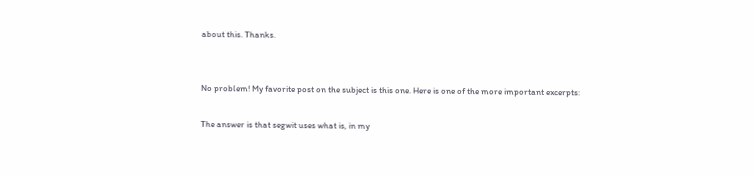about this. Thanks.


No problem! My favorite post on the subject is this one. Here is one of the more important excerpts:

The answer is that segwit uses what is, in my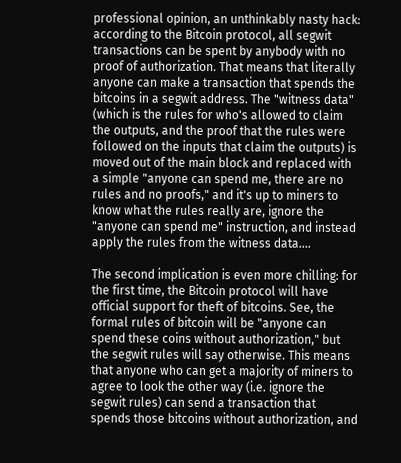professional opinion, an unthinkably nasty hack: according to the Bitcoin protocol, all segwit transactions can be spent by anybody with no proof of authorization. That means that literally anyone can make a transaction that spends the bitcoins in a segwit address. The "witness data" (which is the rules for who's allowed to claim the outputs, and the proof that the rules were followed on the inputs that claim the outputs) is moved out of the main block and replaced with a simple "anyone can spend me, there are no rules and no proofs," and it's up to miners to know what the rules really are, ignore the "anyone can spend me" instruction, and instead apply the rules from the witness data....

The second implication is even more chilling: for the first time, the Bitcoin protocol will have official support for theft of bitcoins. See, the formal rules of bitcoin will be "anyone can spend these coins without authorization," but the segwit rules will say otherwise. This means that anyone who can get a majority of miners to agree to look the other way (i.e. ignore the segwit rules) can send a transaction that spends those bitcoins without authorization, and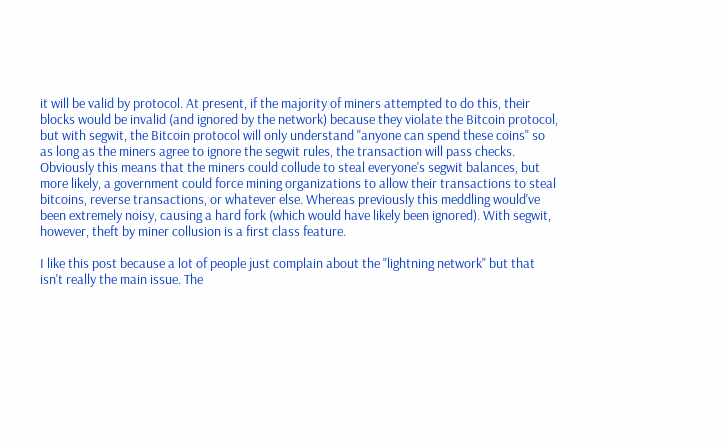it will be valid by protocol. At present, if the majority of miners attempted to do this, their blocks would be invalid (and ignored by the network) because they violate the Bitcoin protocol, but with segwit, the Bitcoin protocol will only understand "anyone can spend these coins" so as long as the miners agree to ignore the segwit rules, the transaction will pass checks. Obviously this means that the miners could collude to steal everyone's segwit balances, but more likely, a government could force mining organizations to allow their transactions to steal bitcoins, reverse transactions, or whatever else. Whereas previously this meddling would've been extremely noisy, causing a hard fork (which would have likely been ignored). With segwit, however, theft by miner collusion is a first class feature.

I like this post because a lot of people just complain about the "lightning network" but that isn't really the main issue. The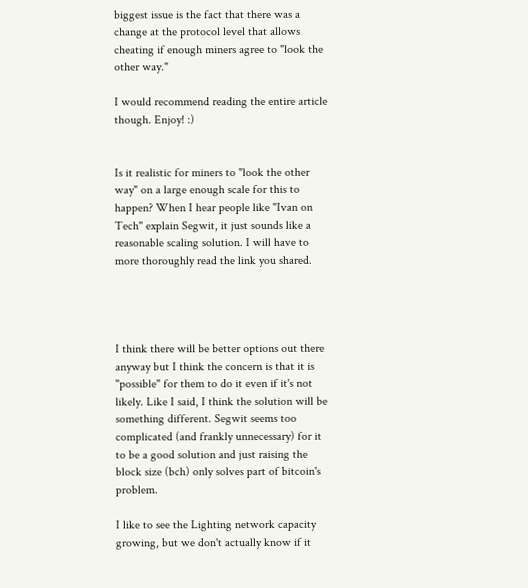biggest issue is the fact that there was a change at the protocol level that allows cheating if enough miners agree to "look the other way."

I would recommend reading the entire article though. Enjoy! :)


Is it realistic for miners to "look the other way" on a large enough scale for this to happen? When I hear people like "Ivan on Tech" explain Segwit, it just sounds like a reasonable scaling solution. I will have to more thoroughly read the link you shared.




I think there will be better options out there anyway but I think the concern is that it is "possible" for them to do it even if it's not likely. Like I said, I think the solution will be something different. Segwit seems too complicated (and frankly unnecessary) for it to be a good solution and just raising the block size (bch) only solves part of bitcoin's problem.

I like to see the Lighting network capacity growing, but we don't actually know if it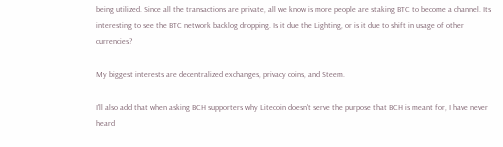being utilized. Since all the transactions are private, all we know is more people are staking BTC to become a channel. Its interesting to see the BTC network backlog dropping. Is it due the Lighting, or is it due to shift in usage of other currencies?

My biggest interests are decentralized exchanges, privacy coins, and Steem.

I'll also add that when asking BCH supporters why Litecoin doesn't serve the purpose that BCH is meant for, I have never heard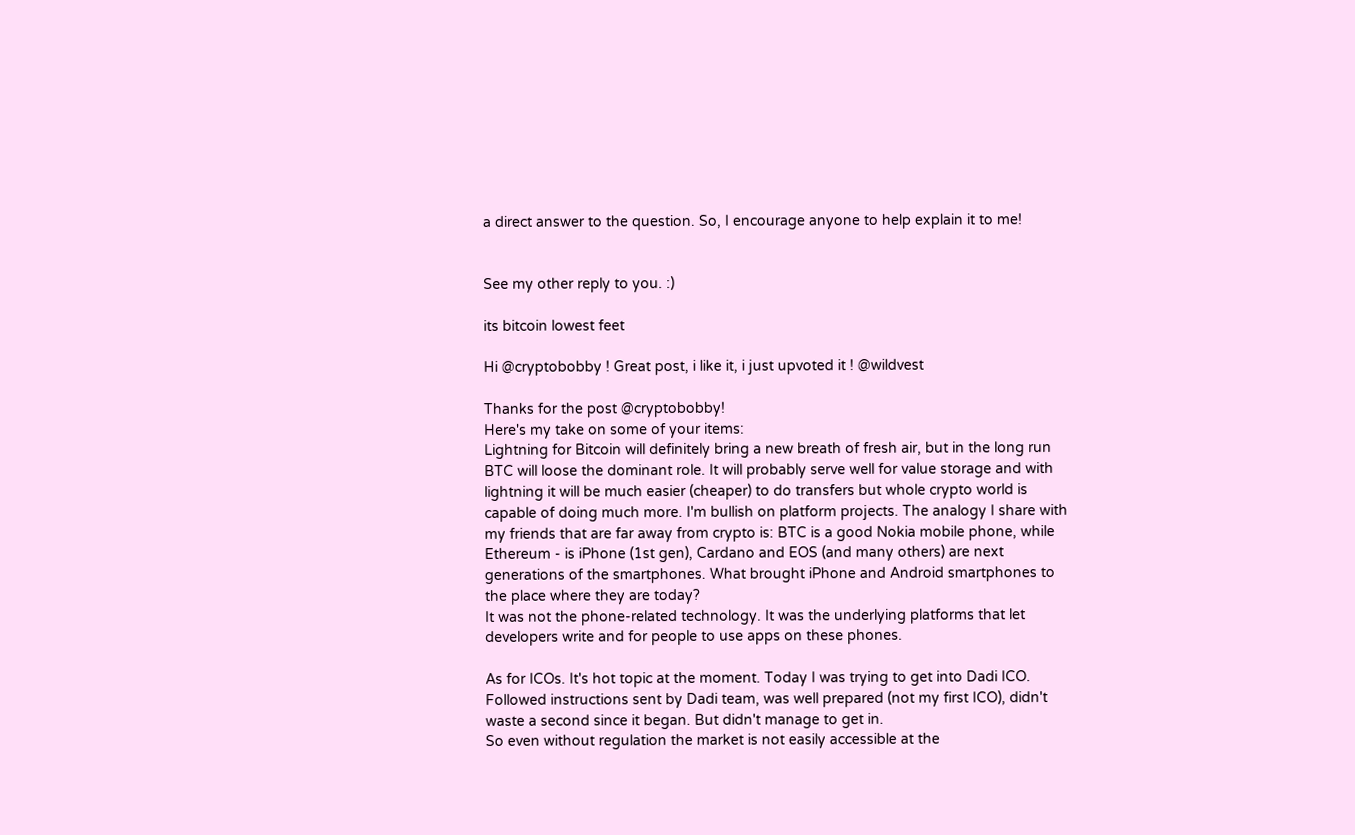a direct answer to the question. So, I encourage anyone to help explain it to me!


See my other reply to you. :)

its bitcoin lowest feet

Hi @cryptobobby ! Great post, i like it, i just upvoted it ! @wildvest

Thanks for the post @cryptobobby!
Here's my take on some of your items:
Lightning for Bitcoin will definitely bring a new breath of fresh air, but in the long run BTC will loose the dominant role. It will probably serve well for value storage and with lightning it will be much easier (cheaper) to do transfers but whole crypto world is capable of doing much more. I'm bullish on platform projects. The analogy I share with my friends that are far away from crypto is: BTC is a good Nokia mobile phone, while Ethereum - is iPhone (1st gen), Cardano and EOS (and many others) are next generations of the smartphones. What brought iPhone and Android smartphones to the place where they are today?
It was not the phone-related technology. It was the underlying platforms that let developers write and for people to use apps on these phones.

As for ICOs. It's hot topic at the moment. Today I was trying to get into Dadi ICO. Followed instructions sent by Dadi team, was well prepared (not my first ICO), didn't waste a second since it began. But didn't manage to get in.
So even without regulation the market is not easily accessible at the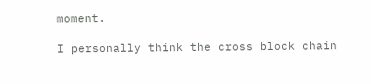moment.

I personally think the cross block chain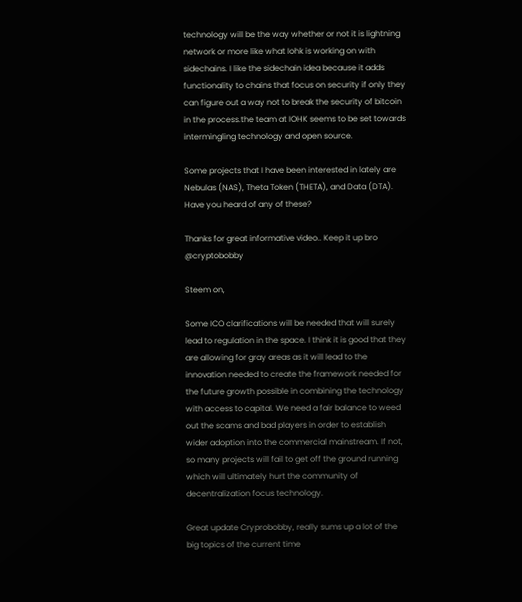technology will be the way whether or not it is lightning network or more like what Iohk is working on with sidechains. I like the sidechain idea because it adds functionality to chains that focus on security if only they can figure out a way not to break the security of bitcoin in the process.the team at IOHK seems to be set towards intermingling technology and open source.

Some projects that I have been interested in lately are Nebulas (NAS), Theta Token (THETA), and Data (DTA). Have you heard of any of these?

Thanks for great informative video.. Keep it up bro @cryptobobby

Steem on,

Some ICO clarifications will be needed that will surely lead to regulation in the space. I think it is good that they are allowing for gray areas as it will lead to the innovation needed to create the framework needed for the future growth possible in combining the technology with access to capital. We need a fair balance to weed out the scams and bad players in order to establish wider adoption into the commercial mainstream. If not, so many projects will fail to get off the ground running which will ultimately hurt the community of decentralization focus technology.

Great update Cryprobobby, really sums up a lot of the big topics of the current time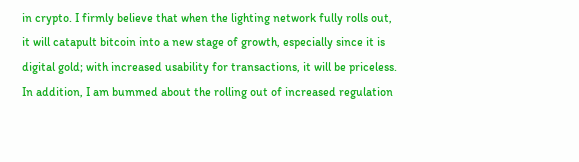in crypto. I firmly believe that when the lighting network fully rolls out, it will catapult bitcoin into a new stage of growth, especially since it is digital gold; with increased usability for transactions, it will be priceless. In addition, I am bummed about the rolling out of increased regulation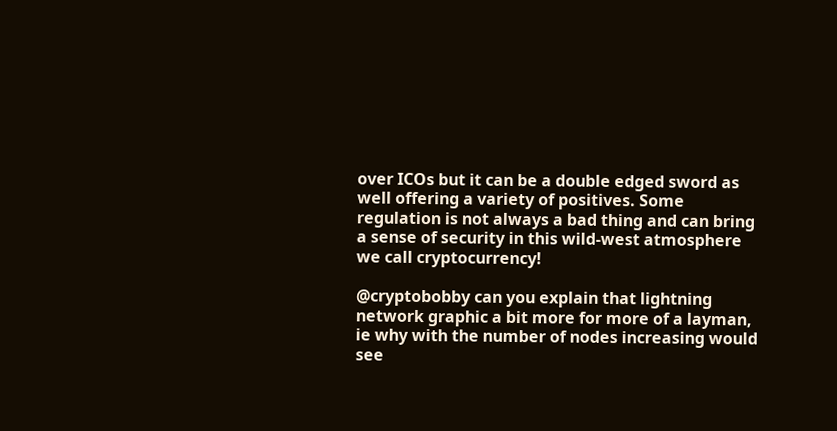over ICOs but it can be a double edged sword as well offering a variety of positives. Some regulation is not always a bad thing and can bring a sense of security in this wild-west atmosphere we call cryptocurrency!

@cryptobobby can you explain that lightning network graphic a bit more for more of a layman, ie why with the number of nodes increasing would see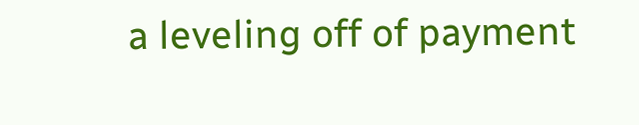a leveling off of payment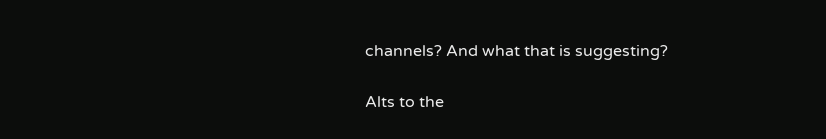channels? And what that is suggesting?

Alts to the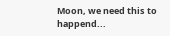Moon, we need this to happend...